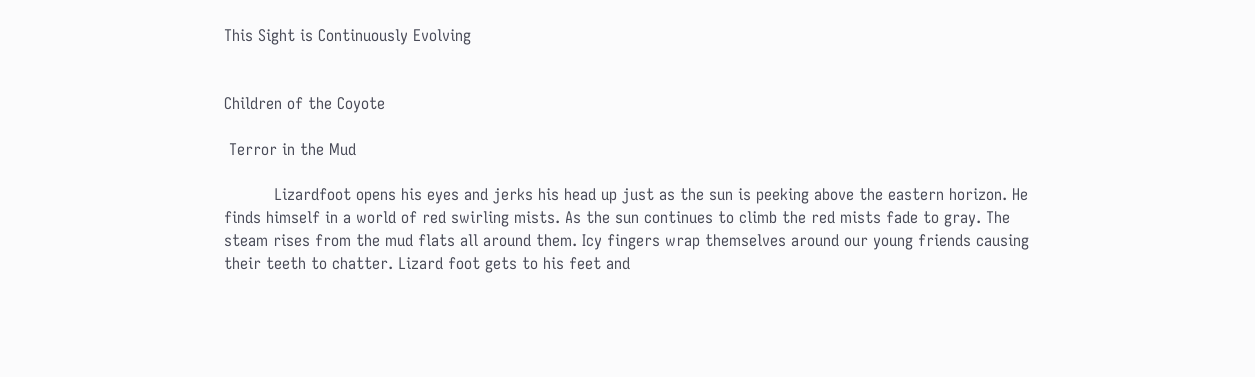This Sight is Continuously Evolving


Children of the Coyote

 Terror in the Mud

          Lizardfoot opens his eyes and jerks his head up just as the sun is peeking above the eastern horizon. He finds himself in a world of red swirling mists. As the sun continues to climb the red mists fade to gray. The steam rises from the mud flats all around them. Icy fingers wrap themselves around our young friends causing their teeth to chatter. Lizard foot gets to his feet and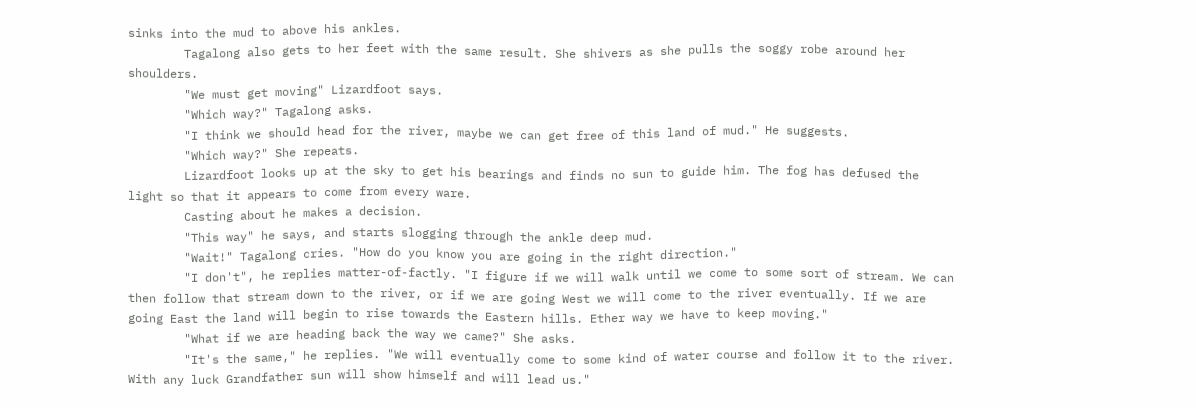sinks into the mud to above his ankles.
        Tagalong also gets to her feet with the same result. She shivers as she pulls the soggy robe around her shoulders.
        "We must get moving" Lizardfoot says.
        "Which way?" Tagalong asks.
        "I think we should head for the river, maybe we can get free of this land of mud." He suggests.
        "Which way?" She repeats.
        Lizardfoot looks up at the sky to get his bearings and finds no sun to guide him. The fog has defused the light so that it appears to come from every ware.
        Casting about he makes a decision.
        "This way" he says, and starts slogging through the ankle deep mud.
        "Wait!" Tagalong cries. "How do you know you are going in the right direction."
        "I don't", he replies matter-of-factly. "I figure if we will walk until we come to some sort of stream. We can then follow that stream down to the river, or if we are going West we will come to the river eventually. If we are going East the land will begin to rise towards the Eastern hills. Ether way we have to keep moving."
        "What if we are heading back the way we came?" She asks.
        "It's the same," he replies. "We will eventually come to some kind of water course and follow it to the river. With any luck Grandfather sun will show himself and will lead us."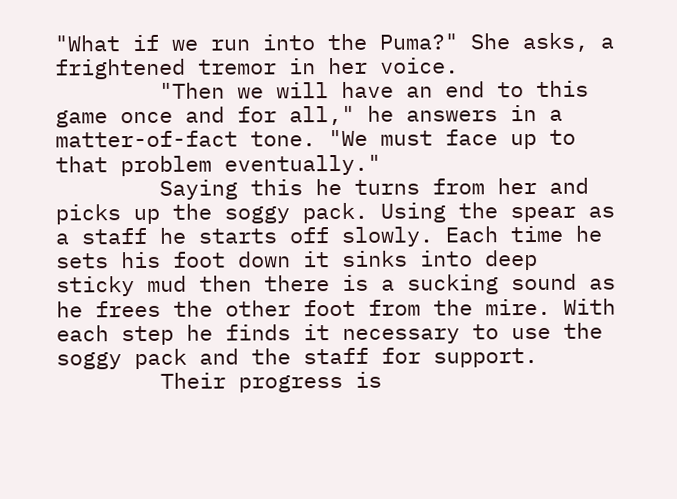"What if we run into the Puma?" She asks, a frightened tremor in her voice.
        "Then we will have an end to this game once and for all," he answers in a matter-of-fact tone. "We must face up to that problem eventually."
        Saying this he turns from her and picks up the soggy pack. Using the spear as a staff he starts off slowly. Each time he sets his foot down it sinks into deep sticky mud then there is a sucking sound as he frees the other foot from the mire. With each step he finds it necessary to use the soggy pack and the staff for support.
        Their progress is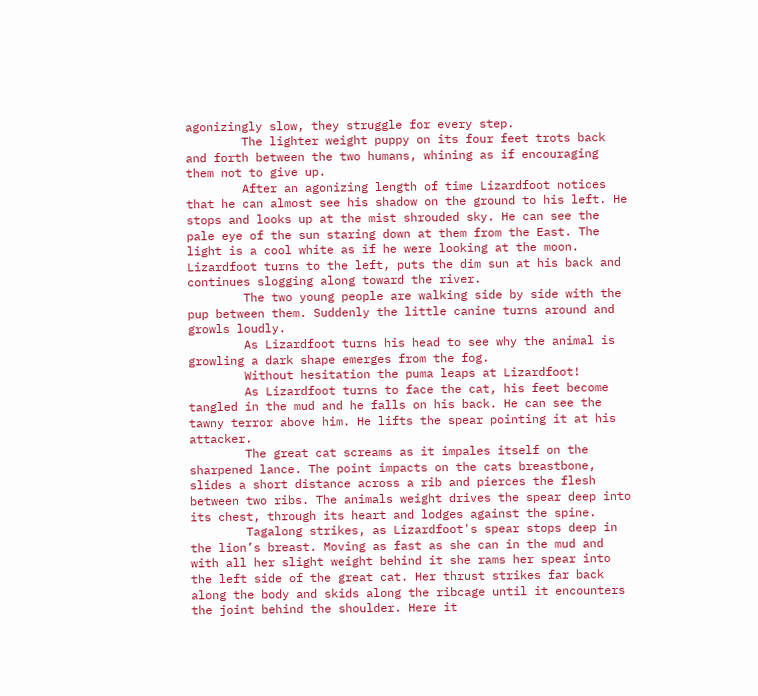agonizingly slow, they struggle for every step.
        The lighter weight puppy on its four feet trots back and forth between the two humans, whining as if encouraging them not to give up.
        After an agonizing length of time Lizardfoot notices that he can almost see his shadow on the ground to his left. He stops and looks up at the mist shrouded sky. He can see the pale eye of the sun staring down at them from the East. The light is a cool white as if he were looking at the moon. Lizardfoot turns to the left, puts the dim sun at his back and continues slogging along toward the river.
        The two young people are walking side by side with the pup between them. Suddenly the little canine turns around and growls loudly.
        As Lizardfoot turns his head to see why the animal is growling a dark shape emerges from the fog.
        Without hesitation the puma leaps at Lizardfoot!
        As Lizardfoot turns to face the cat, his feet become tangled in the mud and he falls on his back. He can see the tawny terror above him. He lifts the spear pointing it at his attacker.
        The great cat screams as it impales itself on the sharpened lance. The point impacts on the cats breastbone, slides a short distance across a rib and pierces the flesh between two ribs. The animals weight drives the spear deep into its chest, through its heart and lodges against the spine.
        Tagalong strikes, as Lizardfoot's spear stops deep in the lion’s breast. Moving as fast as she can in the mud and with all her slight weight behind it she rams her spear into the left side of the great cat. Her thrust strikes far back along the body and skids along the ribcage until it encounters the joint behind the shoulder. Here it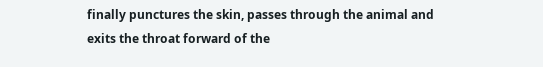finally punctures the skin, passes through the animal and exits the throat forward of the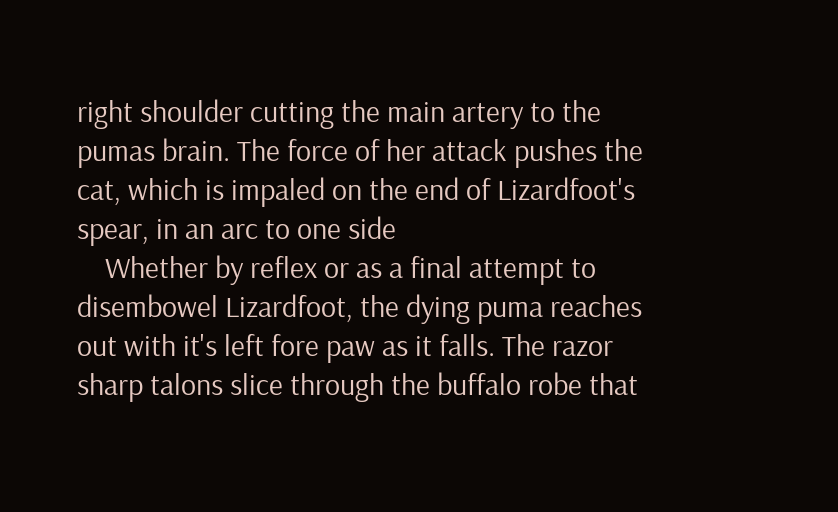right shoulder cutting the main artery to the pumas brain. The force of her attack pushes the cat, which is impaled on the end of Lizardfoot's spear, in an arc to one side
    Whether by reflex or as a final attempt to disembowel Lizardfoot, the dying puma reaches out with it's left fore paw as it falls. The razor sharp talons slice through the buffalo robe that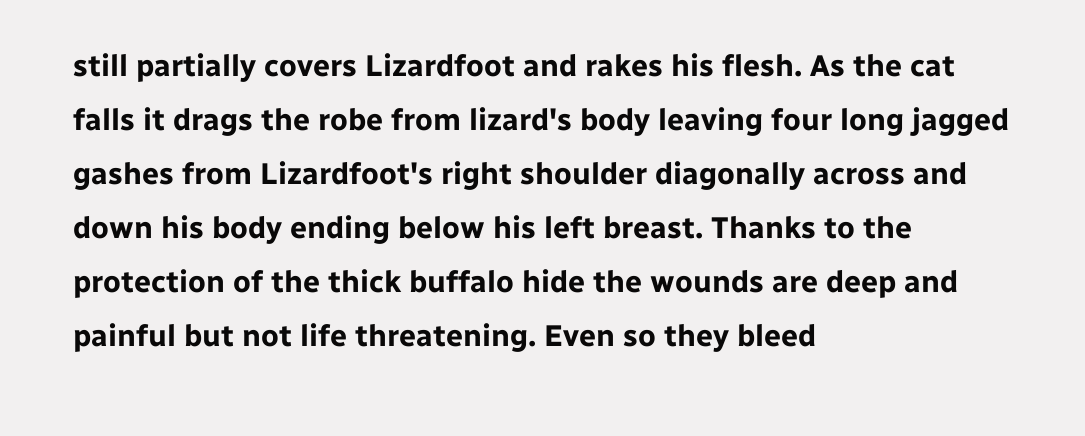still partially covers Lizardfoot and rakes his flesh. As the cat falls it drags the robe from lizard's body leaving four long jagged gashes from Lizardfoot's right shoulder diagonally across and down his body ending below his left breast. Thanks to the protection of the thick buffalo hide the wounds are deep and painful but not life threatening. Even so they bleed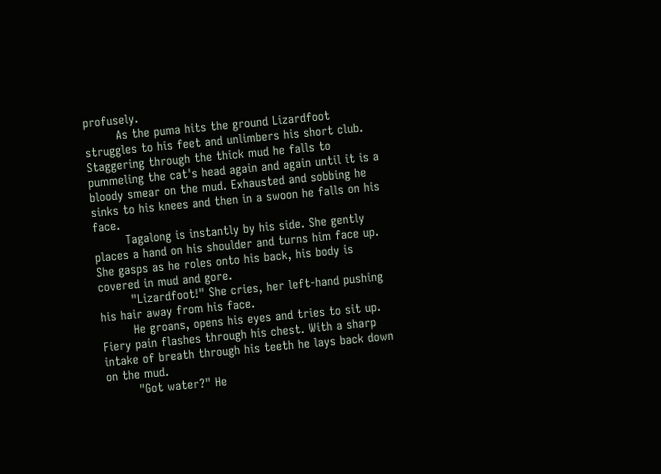profusely.
        As the puma hits the ground Lizardfoot struggles to his feet and unlimbers his short club. Staggering through the thick mud he falls to pummeling the cat's head again and again until it is a bloody smear on the mud. Exhausted and sobbing he sinks to his knees and then in a swoon he falls on his face.
        Tagalong is instantly by his side. She gently places a hand on his shoulder and turns him face up. She gasps as he roles onto his back, his body is covered in mud and gore.
        "Lizardfoot!" She cries, her left-hand pushing his hair away from his face.
        He groans, opens his eyes and tries to sit up. Fiery pain flashes through his chest. With a sharp intake of breath through his teeth he lays back down on the mud.
        "Got water?" He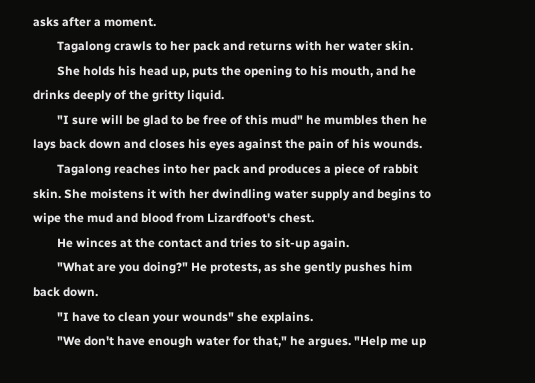asks after a moment.
        Tagalong crawls to her pack and returns with her water skin.
        She holds his head up, puts the opening to his mouth, and he drinks deeply of the gritty liquid.
        "I sure will be glad to be free of this mud" he mumbles then he lays back down and closes his eyes against the pain of his wounds.
        Tagalong reaches into her pack and produces a piece of rabbit skin. She moistens it with her dwindling water supply and begins to wipe the mud and blood from Lizardfoot's chest.
        He winces at the contact and tries to sit-up again.
        "What are you doing?" He protests, as she gently pushes him back down.
        "I have to clean your wounds" she explains.
        "We don't have enough water for that," he argues. "Help me up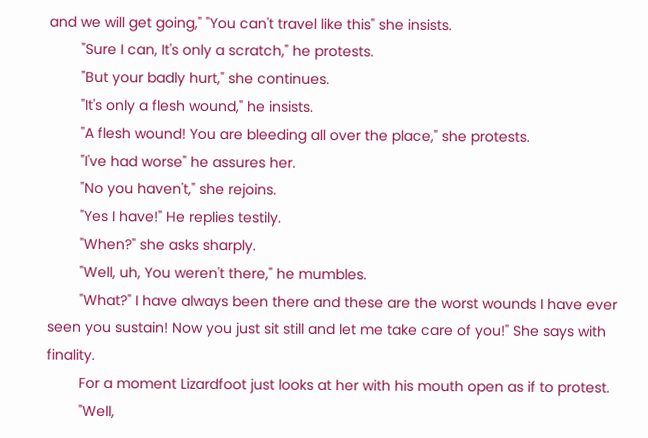and we will get going," "You can't travel like this" she insists.
        "Sure I can, It's only a scratch," he protests.
        "But your badly hurt," she continues.
        "It's only a flesh wound," he insists.
        "A flesh wound! You are bleeding all over the place," she protests.
        "I've had worse" he assures her.
        "No you haven't," she rejoins.
        "Yes I have!" He replies testily.
        "When?" she asks sharply.
        "Well, uh, You weren't there," he mumbles.
        "What?" I have always been there and these are the worst wounds I have ever seen you sustain! Now you just sit still and let me take care of you!" She says with finality.
        For a moment Lizardfoot just looks at her with his mouth open as if to protest.
        "Well,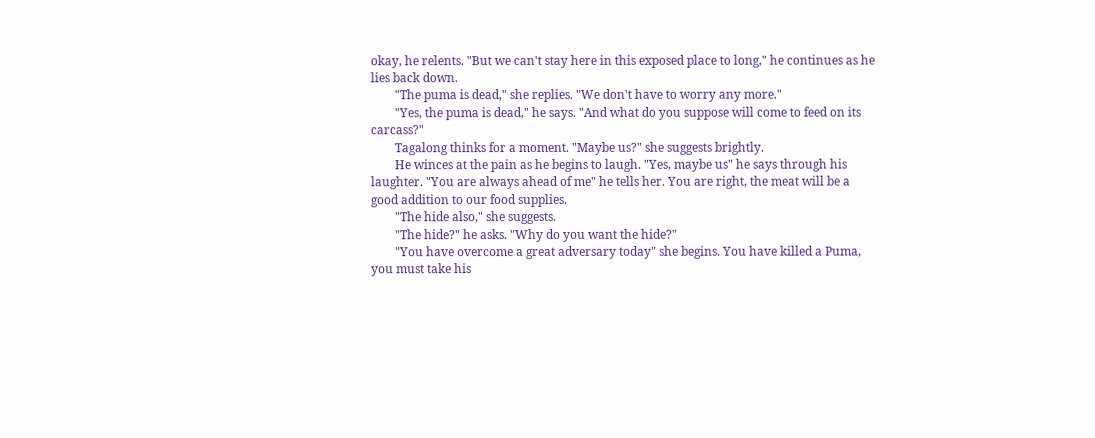okay, he relents. "But we can't stay here in this exposed place to long," he continues as he lies back down.
        "The puma is dead," she replies. "We don't have to worry any more."
        "Yes, the puma is dead," he says. "And what do you suppose will come to feed on its carcass?"
        Tagalong thinks for a moment. "Maybe us?" she suggests brightly.
        He winces at the pain as he begins to laugh. "Yes, maybe us" he says through his laughter. "You are always ahead of me" he tells her. You are right, the meat will be a good addition to our food supplies.
        "The hide also," she suggests.
        "The hide?" he asks. "Why do you want the hide?"
        "You have overcome a great adversary today" she begins. You have killed a Puma, you must take his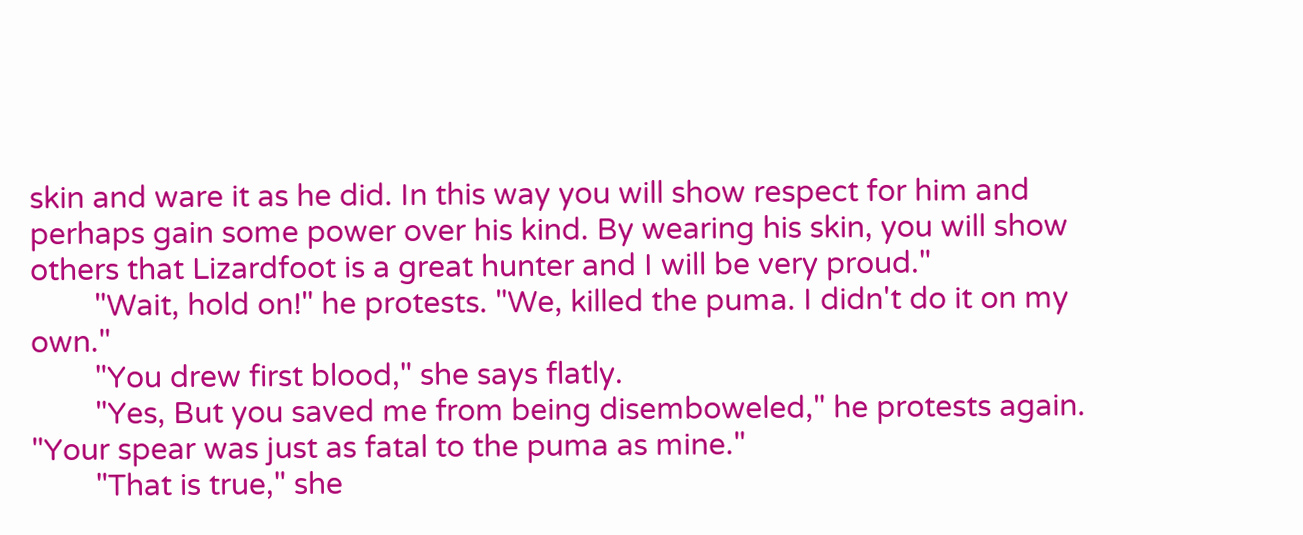skin and ware it as he did. In this way you will show respect for him and perhaps gain some power over his kind. By wearing his skin, you will show others that Lizardfoot is a great hunter and I will be very proud."
        "Wait, hold on!" he protests. "We, killed the puma. I didn't do it on my own."
        "You drew first blood," she says flatly.
        "Yes, But you saved me from being disemboweled," he protests again. "Your spear was just as fatal to the puma as mine."
        "That is true," she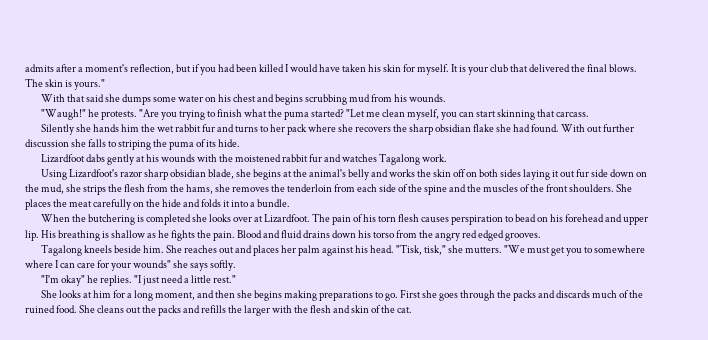admits after a moment's reflection, but if you had been killed I would have taken his skin for myself. It is your club that delivered the final blows. The skin is yours."
        With that said she dumps some water on his chest and begins scrubbing mud from his wounds.
        "Waugh!" he protests. "Are you trying to finish what the puma started? "Let me clean myself, you can start skinning that carcass.
        Silently she hands him the wet rabbit fur and turns to her pack where she recovers the sharp obsidian flake she had found. With out further discussion she falls to striping the puma of its hide.
        Lizardfoot dabs gently at his wounds with the moistened rabbit fur and watches Tagalong work.
        Using Lizardfoot's razor sharp obsidian blade, she begins at the animal's belly and works the skin off on both sides laying it out fur side down on the mud, she strips the flesh from the hams, she removes the tenderloin from each side of the spine and the muscles of the front shoulders. She places the meat carefully on the hide and folds it into a bundle.
        When the butchering is completed she looks over at Lizardfoot. The pain of his torn flesh causes perspiration to bead on his forehead and upper lip. His breathing is shallow as he fights the pain. Blood and fluid drains down his torso from the angry red edged grooves.
        Tagalong kneels beside him. She reaches out and places her palm against his head. "Tisk, tisk," she mutters. "We must get you to somewhere where I can care for your wounds" she says softly.
        "I'm okay" he replies. "I just need a little rest."
        She looks at him for a long moment, and then she begins making preparations to go. First she goes through the packs and discards much of the ruined food. She cleans out the packs and refills the larger with the flesh and skin of the cat.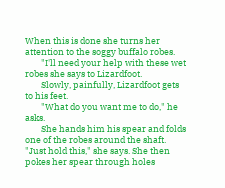When this is done she turns her attention to the soggy buffalo robes.
        "I'll need your help with these wet robes she says to Lizardfoot.
        Slowly, painfully, Lizardfoot gets to his feet.
        "What do you want me to do," he asks.
        She hands him his spear and folds one of the robes around the shaft. "Just hold this," she says. She then pokes her spear through holes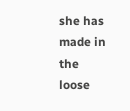she has made in the loose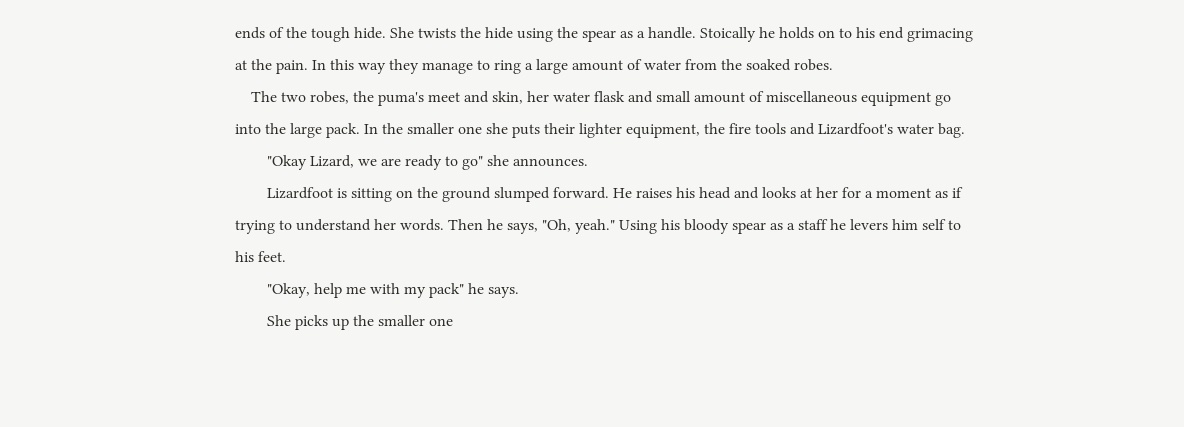ends of the tough hide. She twists the hide using the spear as a handle. Stoically he holds on to his end grimacing at the pain. In this way they manage to ring a large amount of water from the soaked robes.
    The two robes, the puma's meet and skin, her water flask and small amount of miscellaneous equipment go into the large pack. In the smaller one she puts their lighter equipment, the fire tools and Lizardfoot's water bag.
        "Okay Lizard, we are ready to go" she announces.
        Lizardfoot is sitting on the ground slumped forward. He raises his head and looks at her for a moment as if trying to understand her words. Then he says, "Oh, yeah." Using his bloody spear as a staff he levers him self to his feet.
        "Okay, help me with my pack" he says.
        She picks up the smaller one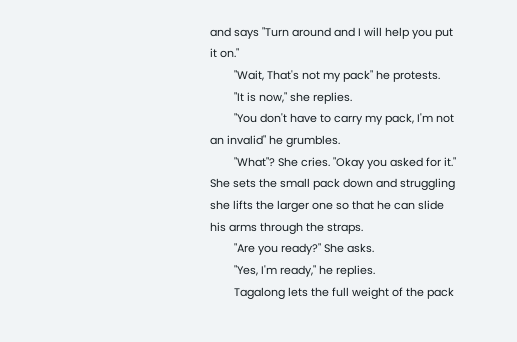and says "Turn around and I will help you put it on."
        "Wait, That's not my pack" he protests.
        "It is now," she replies.
        "You don't have to carry my pack, I'm not an invalid" he grumbles.
        "What"? She cries. "Okay you asked for it." She sets the small pack down and struggling she lifts the larger one so that he can slide his arms through the straps.
        "Are you ready?" She asks.
        "Yes, I'm ready," he replies.
        Tagalong lets the full weight of the pack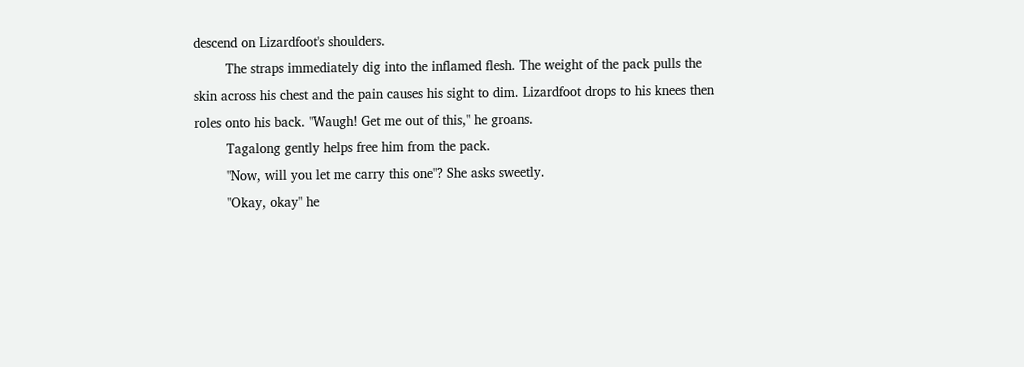descend on Lizardfoot's shoulders.
        The straps immediately dig into the inflamed flesh. The weight of the pack pulls the skin across his chest and the pain causes his sight to dim. Lizardfoot drops to his knees then roles onto his back. "Waugh! Get me out of this," he groans.
        Tagalong gently helps free him from the pack.
        "Now, will you let me carry this one"? She asks sweetly.
        "Okay, okay" he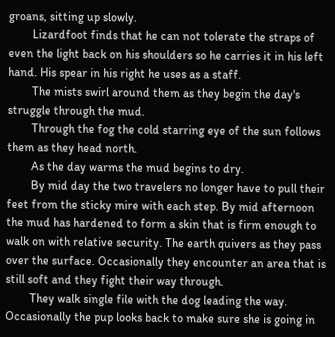groans, sitting up slowly.
        Lizardfoot finds that he can not tolerate the straps of even the light back on his shoulders so he carries it in his left hand. His spear in his right he uses as a staff.
        The mists swirl around them as they begin the day's struggle through the mud.
        Through the fog the cold starring eye of the sun follows them as they head north.
        As the day warms the mud begins to dry.
        By mid day the two travelers no longer have to pull their feet from the sticky mire with each step. By mid afternoon the mud has hardened to form a skin that is firm enough to walk on with relative security. The earth quivers as they pass over the surface. Occasionally they encounter an area that is still soft and they fight their way through.
        They walk single file with the dog leading the way. Occasionally the pup looks back to make sure she is going in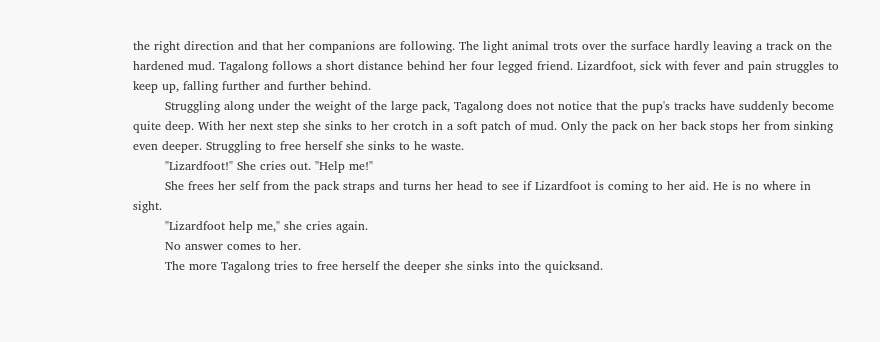the right direction and that her companions are following. The light animal trots over the surface hardly leaving a track on the hardened mud. Tagalong follows a short distance behind her four legged friend. Lizardfoot, sick with fever and pain struggles to keep up, falling further and further behind.
        Struggling along under the weight of the large pack, Tagalong does not notice that the pup's tracks have suddenly become quite deep. With her next step she sinks to her crotch in a soft patch of mud. Only the pack on her back stops her from sinking even deeper. Struggling to free herself she sinks to he waste.
        "Lizardfoot!" She cries out. "Help me!"
        She frees her self from the pack straps and turns her head to see if Lizardfoot is coming to her aid. He is no where in sight.
        "Lizardfoot help me," she cries again.
        No answer comes to her.
        The more Tagalong tries to free herself the deeper she sinks into the quicksand.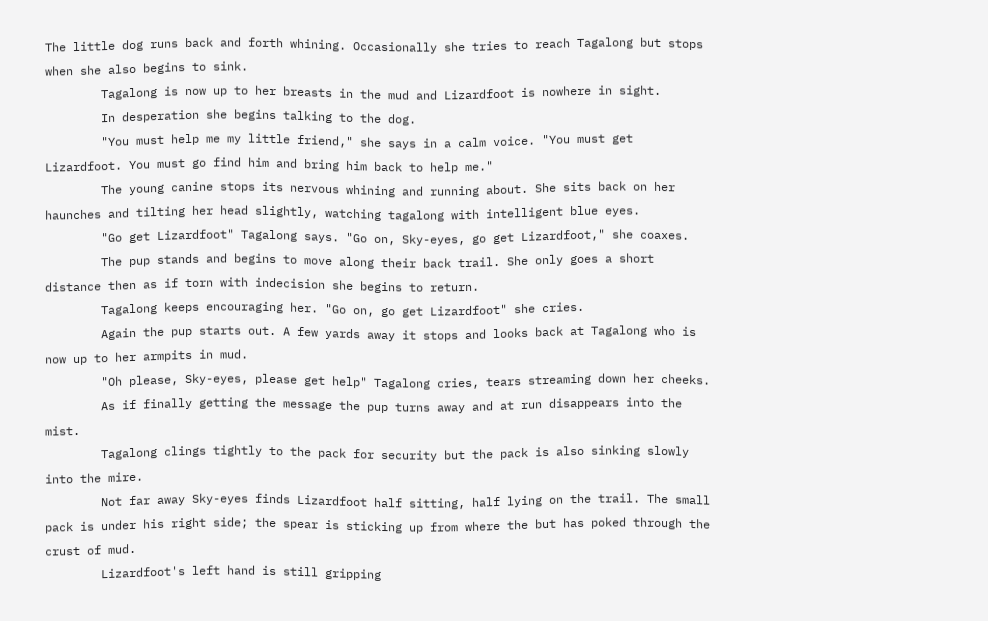The little dog runs back and forth whining. Occasionally she tries to reach Tagalong but stops when she also begins to sink.
        Tagalong is now up to her breasts in the mud and Lizardfoot is nowhere in sight.
        In desperation she begins talking to the dog.
        "You must help me my little friend," she says in a calm voice. "You must get Lizardfoot. You must go find him and bring him back to help me."
        The young canine stops its nervous whining and running about. She sits back on her haunches and tilting her head slightly, watching tagalong with intelligent blue eyes.
        "Go get Lizardfoot" Tagalong says. "Go on, Sky-eyes, go get Lizardfoot," she coaxes.
        The pup stands and begins to move along their back trail. She only goes a short distance then as if torn with indecision she begins to return.
        Tagalong keeps encouraging her. "Go on, go get Lizardfoot" she cries.
        Again the pup starts out. A few yards away it stops and looks back at Tagalong who is now up to her armpits in mud.
        "Oh please, Sky-eyes, please get help" Tagalong cries, tears streaming down her cheeks.
        As if finally getting the message the pup turns away and at run disappears into the mist.
        Tagalong clings tightly to the pack for security but the pack is also sinking slowly into the mire.
        Not far away Sky-eyes finds Lizardfoot half sitting, half lying on the trail. The small pack is under his right side; the spear is sticking up from where the but has poked through the crust of mud.
        Lizardfoot's left hand is still gripping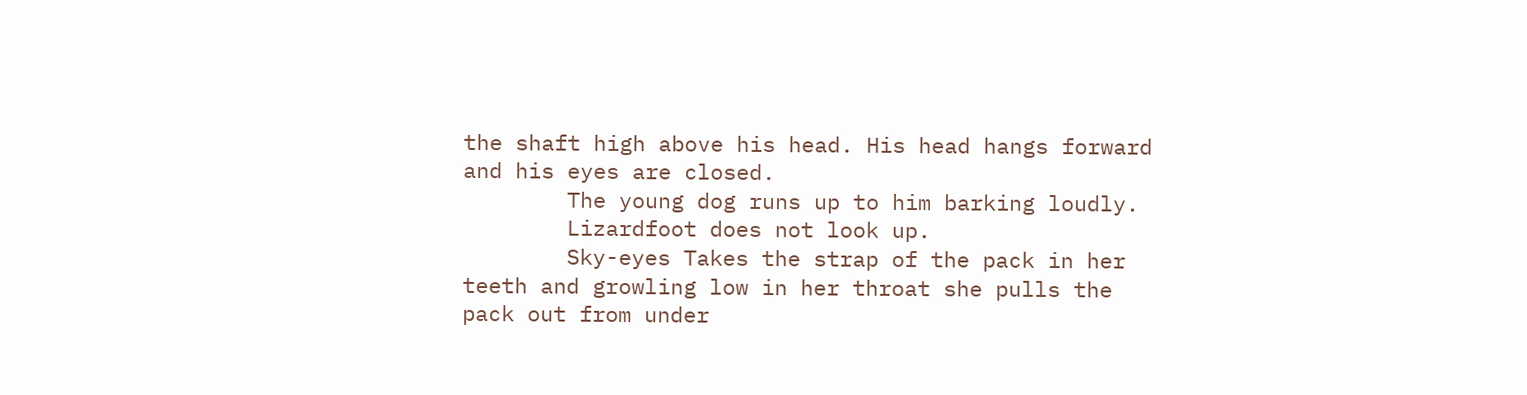the shaft high above his head. His head hangs forward and his eyes are closed.
        The young dog runs up to him barking loudly.
        Lizardfoot does not look up.
        Sky-eyes Takes the strap of the pack in her teeth and growling low in her throat she pulls the pack out from under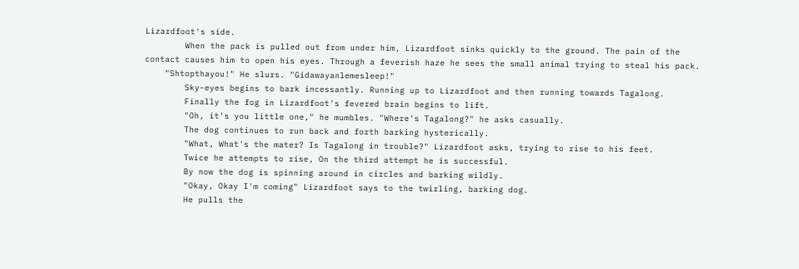Lizardfoot's side.
        When the pack is pulled out from under him, Lizardfoot sinks quickly to the ground. The pain of the contact causes him to open his eyes. Through a feverish haze he sees the small animal trying to steal his pack.
    "Shtopthayou!" He slurs. "Gidawayanlemesleep!"
        Sky-eyes begins to bark incessantly. Running up to Lizardfoot and then running towards Tagalong.
        Finally the fog in Lizardfoot's fevered brain begins to lift.
        "Oh, it's you little one," he mumbles. "Where's Tagalong?" he asks casually.
        The dog continues to run back and forth barking hysterically.
        "What, What's the mater? Is Tagalong in trouble?" Lizardfoot asks, trying to rise to his feet.
        Twice he attempts to rise, On the third attempt he is successful.
        By now the dog is spinning around in circles and barking wildly.
        "Okay, Okay I'm coming" Lizardfoot says to the twirling, barking dog.
        He pulls the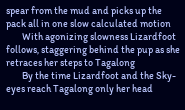spear from the mud and picks up the pack all in one slow calculated motion
        With agonizing slowness Lizardfoot follows, staggering behind the pup as she retraces her steps to Tagalong
        By the time Lizardfoot and the Sky-eyes reach Tagalong only her head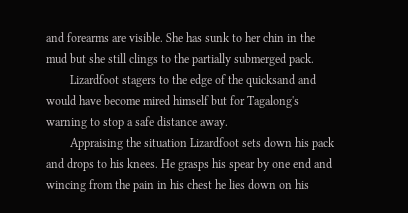and forearms are visible. She has sunk to her chin in the mud but she still clings to the partially submerged pack.
        Lizardfoot stagers to the edge of the quicksand and would have become mired himself but for Tagalong's warning to stop a safe distance away.
        Appraising the situation Lizardfoot sets down his pack and drops to his knees. He grasps his spear by one end and wincing from the pain in his chest he lies down on his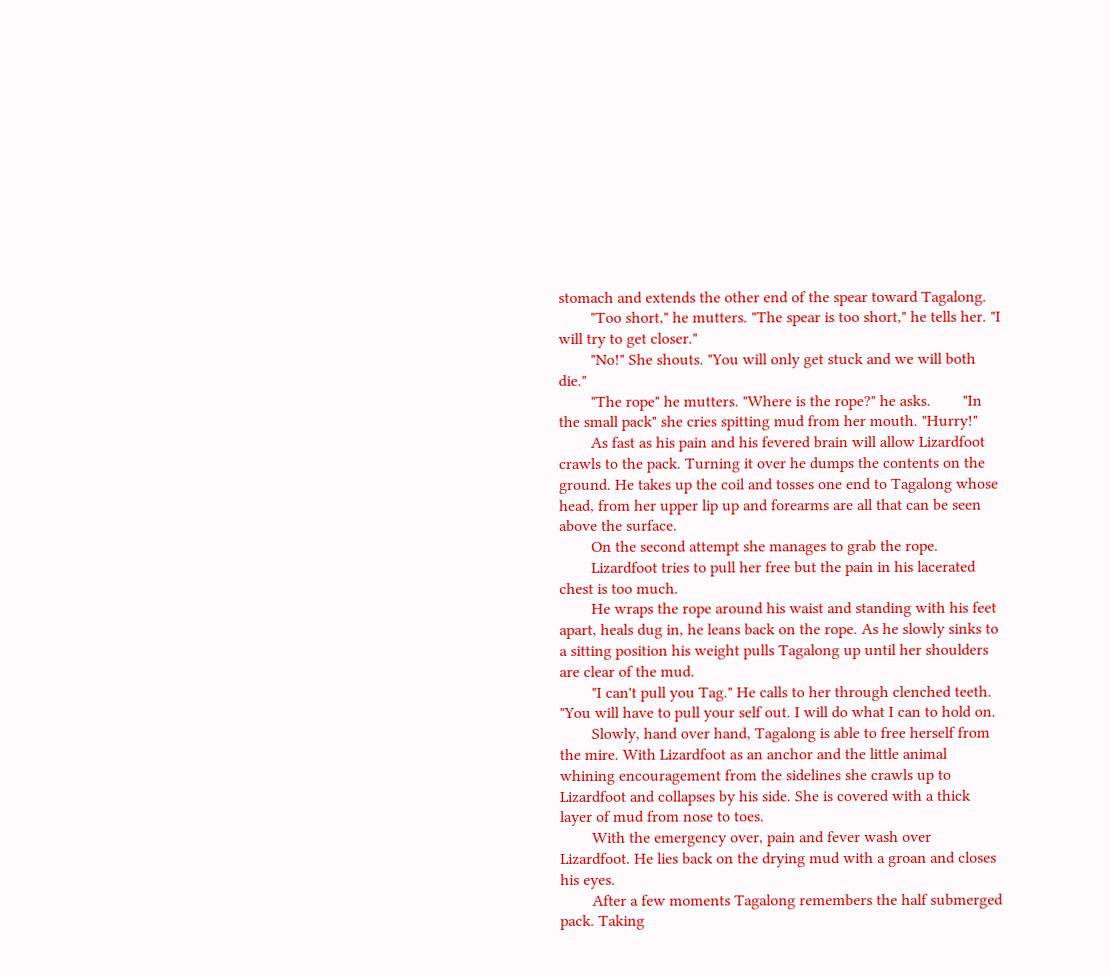stomach and extends the other end of the spear toward Tagalong.
        "Too short," he mutters. "The spear is too short," he tells her. "I will try to get closer."
        "No!" She shouts. "You will only get stuck and we will both die."
        "The rope" he mutters. "Where is the rope?" he asks.        "In the small pack" she cries spitting mud from her mouth. "Hurry!"
        As fast as his pain and his fevered brain will allow Lizardfoot crawls to the pack. Turning it over he dumps the contents on the ground. He takes up the coil and tosses one end to Tagalong whose head, from her upper lip up and forearms are all that can be seen above the surface.
        On the second attempt she manages to grab the rope.
        Lizardfoot tries to pull her free but the pain in his lacerated chest is too much.
        He wraps the rope around his waist and standing with his feet apart, heals dug in, he leans back on the rope. As he slowly sinks to a sitting position his weight pulls Tagalong up until her shoulders are clear of the mud.
        "I can't pull you Tag." He calls to her through clenched teeth. "You will have to pull your self out. I will do what I can to hold on.
        Slowly, hand over hand, Tagalong is able to free herself from the mire. With Lizardfoot as an anchor and the little animal whining encouragement from the sidelines she crawls up to Lizardfoot and collapses by his side. She is covered with a thick layer of mud from nose to toes.
        With the emergency over, pain and fever wash over Lizardfoot. He lies back on the drying mud with a groan and closes his eyes.
        After a few moments Tagalong remembers the half submerged pack. Taking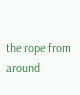the rope from around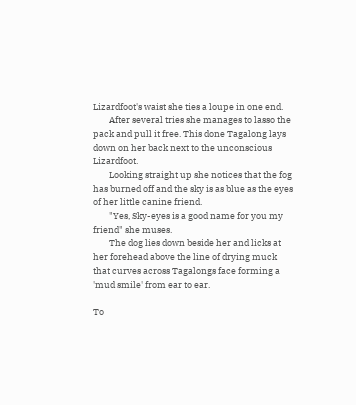Lizardfoot's waist she ties a loupe in one end.
        After several tries she manages to lasso the pack and pull it free. This done Tagalong lays down on her back next to the unconscious Lizardfoot.
        Looking straight up she notices that the fog has burned off and the sky is as blue as the eyes of her little canine friend.
        "Yes, Sky-eyes is a good name for you my friend" she muses.
        The dog lies down beside her and licks at her forehead above the line of drying muck that curves across Tagalongs face forming a 'mud smile' from ear to ear.

To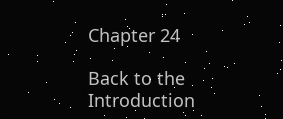Chapter 24

Back to the Introduction